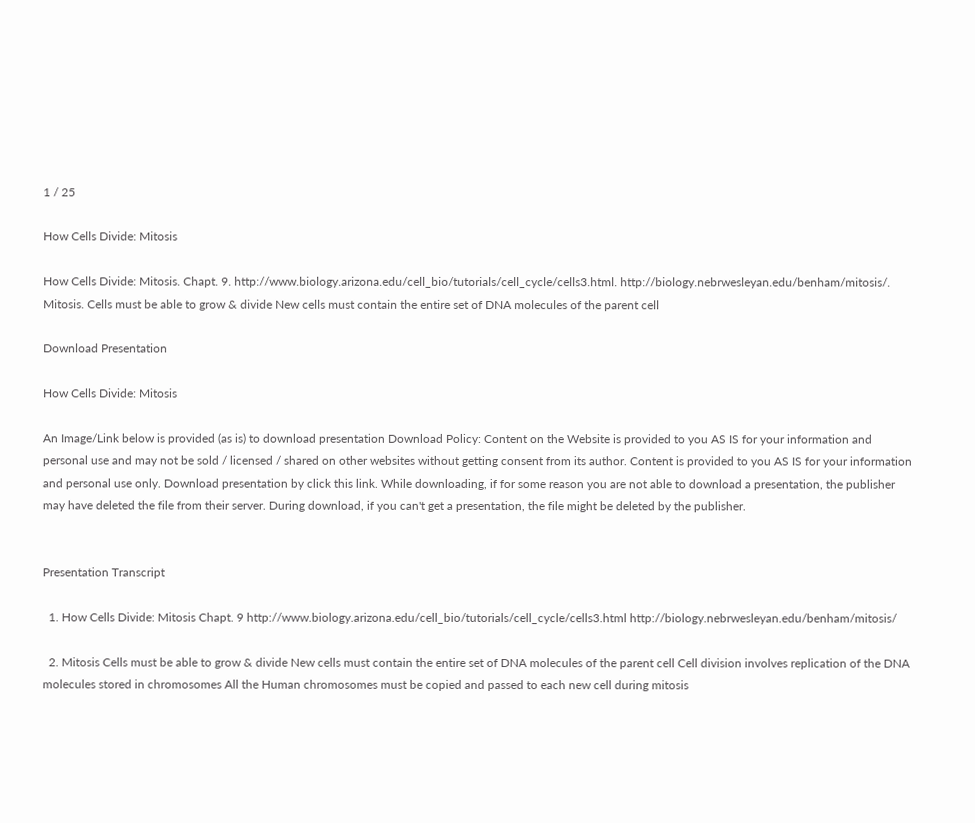1 / 25

How Cells Divide: Mitosis

How Cells Divide: Mitosis. Chapt. 9. http://www.biology.arizona.edu/cell_bio/tutorials/cell_cycle/cells3.html. http://biology.nebrwesleyan.edu/benham/mitosis/. Mitosis. Cells must be able to grow & divide New cells must contain the entire set of DNA molecules of the parent cell

Download Presentation

How Cells Divide: Mitosis

An Image/Link below is provided (as is) to download presentation Download Policy: Content on the Website is provided to you AS IS for your information and personal use and may not be sold / licensed / shared on other websites without getting consent from its author. Content is provided to you AS IS for your information and personal use only. Download presentation by click this link. While downloading, if for some reason you are not able to download a presentation, the publisher may have deleted the file from their server. During download, if you can't get a presentation, the file might be deleted by the publisher.


Presentation Transcript

  1. How Cells Divide: Mitosis Chapt. 9 http://www.biology.arizona.edu/cell_bio/tutorials/cell_cycle/cells3.html http://biology.nebrwesleyan.edu/benham/mitosis/

  2. Mitosis Cells must be able to grow & divide New cells must contain the entire set of DNA molecules of the parent cell Cell division involves replication of the DNA molecules stored in chromosomes All the Human chromosomes must be copied and passed to each new cell during mitosis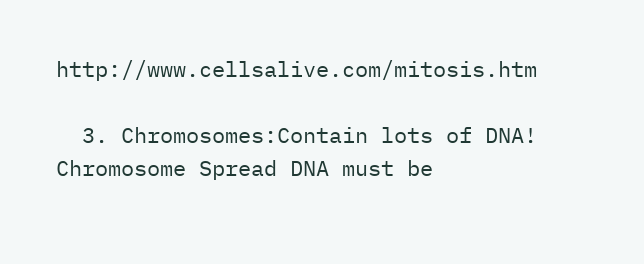http://www.cellsalive.com/mitosis.htm

  3. Chromosomes:Contain lots of DNA! Chromosome Spread DNA must be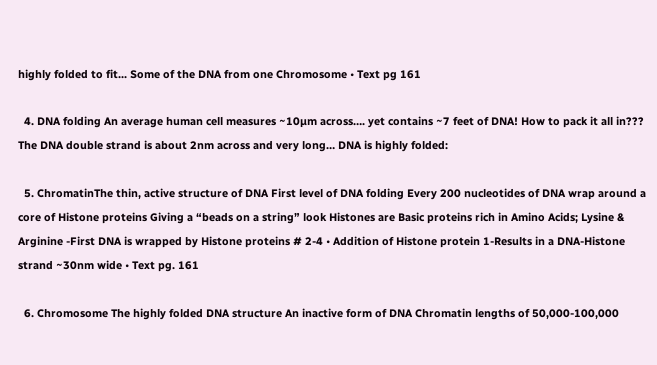highly folded to fit... Some of the DNA from one Chromosome • Text pg 161

  4. DNA folding An average human cell measures ~10µm across…. yet contains ~7 feet of DNA! How to pack it all in??? The DNA double strand is about 2nm across and very long… DNA is highly folded:

  5. ChromatinThe thin, active structure of DNA First level of DNA folding Every 200 nucleotides of DNA wrap around a core of Histone proteins Giving a “beads on a string” look Histones are Basic proteins rich in Amino Acids; Lysine & Arginine -First DNA is wrapped by Histone proteins # 2-4 • Addition of Histone protein 1-Results in a DNA-Histone strand ~30nm wide • Text pg. 161

  6. Chromosome The highly folded DNA structure An inactive form of DNA Chromatin lengths of 50,000-100,000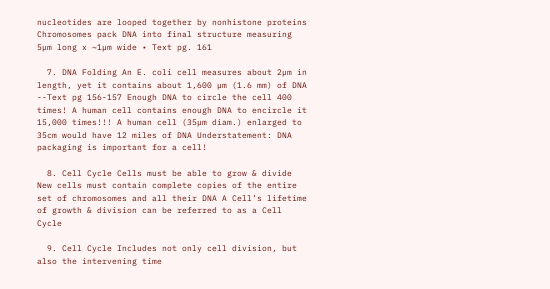nucleotides are looped together by nonhistone proteins Chromosomes pack DNA into final structure measuring 5µm long x ~1µm wide • Text pg. 161

  7. DNA Folding An E. coli cell measures about 2µm in length, yet it contains about 1,600 µm (1.6 mm) of DNA --Text pg 156-157 Enough DNA to circle the cell 400 times! A human cell contains enough DNA to encircle it 15,000 times!!! A human cell (35µm diam.) enlarged to 35cm would have 12 miles of DNA Understatement: DNA packaging is important for a cell!

  8. Cell Cycle Cells must be able to grow & divide New cells must contain complete copies of the entire set of chromosomes and all their DNA A Cell’s lifetime of growth & division can be referred to as a Cell Cycle

  9. Cell Cycle Includes not only cell division, but also the intervening time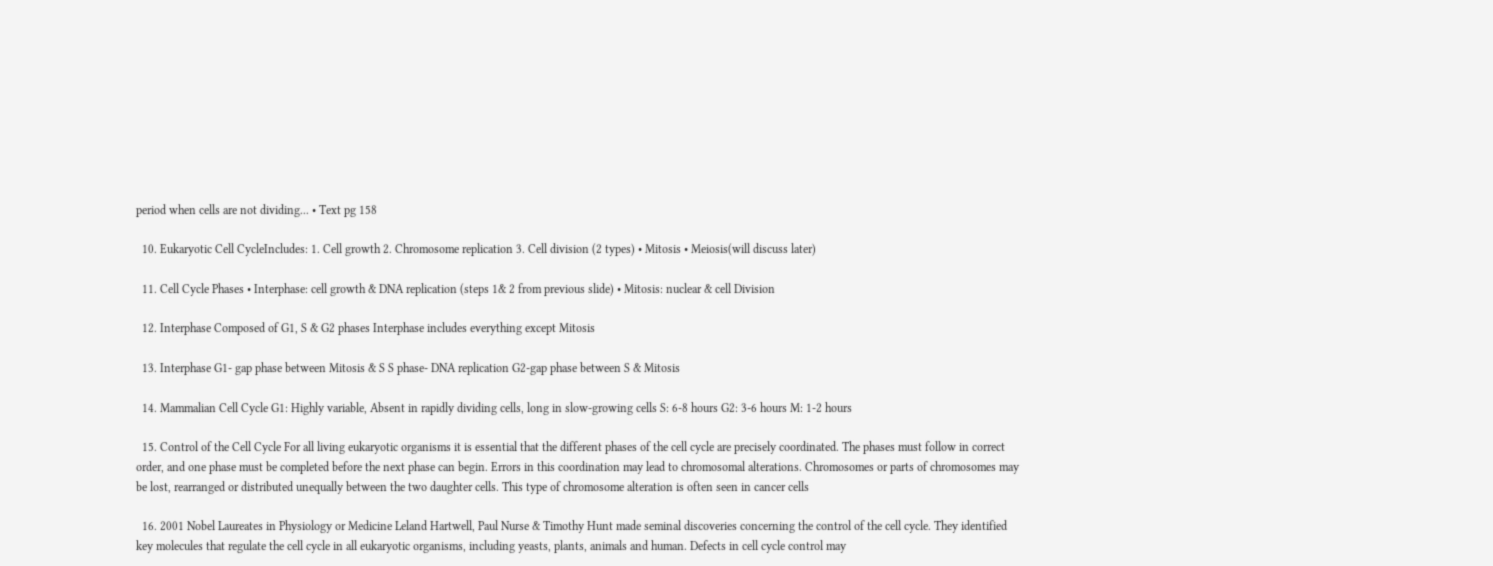period when cells are not dividing... • Text pg 158

  10. Eukaryotic Cell CycleIncludes: 1. Cell growth 2. Chromosome replication 3. Cell division (2 types) • Mitosis • Meiosis(will discuss later)

  11. Cell Cycle Phases • Interphase: cell growth & DNA replication (steps 1& 2 from previous slide) • Mitosis: nuclear & cell Division

  12. Interphase Composed of G1, S & G2 phases Interphase includes everything except Mitosis

  13. Interphase G1- gap phase between Mitosis & S S phase- DNA replication G2-gap phase between S & Mitosis

  14. Mammalian Cell Cycle G1: Highly variable, Absent in rapidly dividing cells, long in slow-growing cells S: 6-8 hours G2: 3-6 hours M: 1-2 hours

  15. Control of the Cell Cycle For all living eukaryotic organisms it is essential that the different phases of the cell cycle are precisely coordinated. The phases must follow in correct order, and one phase must be completed before the next phase can begin. Errors in this coordination may lead to chromosomal alterations. Chromosomes or parts of chromosomes may be lost, rearranged or distributed unequally between the two daughter cells. This type of chromosome alteration is often seen in cancer cells

  16. 2001 Nobel Laureates in Physiology or Medicine Leland Hartwell, Paul Nurse & Timothy Hunt made seminal discoveries concerning the control of the cell cycle. They identified key molecules that regulate the cell cycle in all eukaryotic organisms, including yeasts, plants, animals and human. Defects in cell cycle control may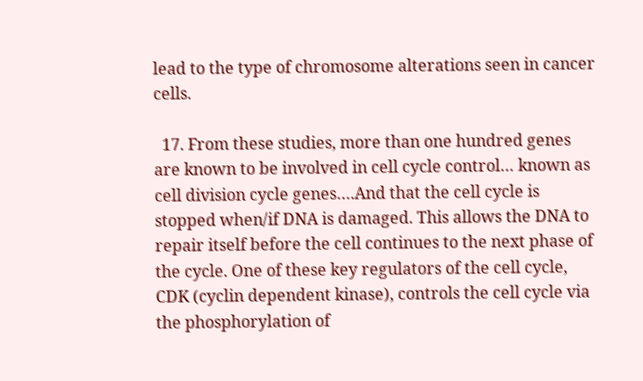lead to the type of chromosome alterations seen in cancer cells.

  17. From these studies, more than one hundred genes are known to be involved in cell cycle control… known as cell division cycle genes….And that the cell cycle is stopped when/if DNA is damaged. This allows the DNA to repair itself before the cell continues to the next phase of the cycle. One of these key regulators of the cell cycle, CDK (cyclin dependent kinase), controls the cell cycle via the phosphorylation of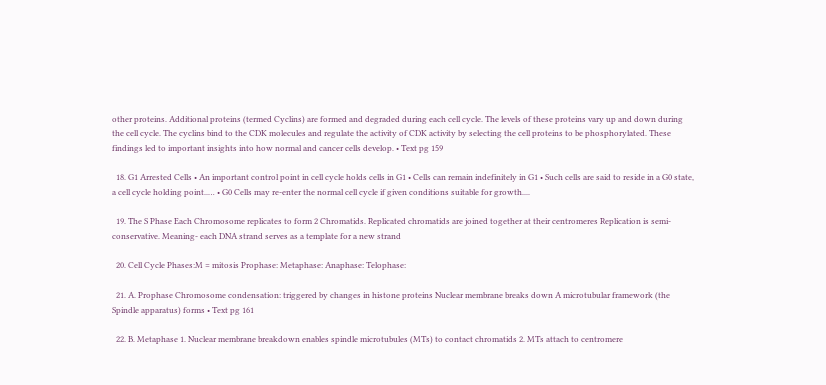other proteins. Additional proteins (termed Cyclins) are formed and degraded during each cell cycle. The levels of these proteins vary up and down during the cell cycle. The cyclins bind to the CDK molecules and regulate the activity of CDK activity by selecting the cell proteins to be phosphorylated. These findings led to important insights into how normal and cancer cells develop. • Text pg 159

  18. G1 Arrested Cells • An important control point in cell cycle holds cells in G1 • Cells can remain indefinitely in G1 • Such cells are said to reside in a G0 state, a cell cycle holding point..… • G0 Cells may re-enter the normal cell cycle if given conditions suitable for growth....

  19. The S Phase Each Chromosome replicates to form 2 Chromatids. Replicated chromatids are joined together at their centromeres Replication is semi-conservative. Meaning- each DNA strand serves as a template for a new strand

  20. Cell Cycle Phases:M = mitosis Prophase: Metaphase: Anaphase: Telophase:

  21. A. Prophase Chromosome condensation: triggered by changes in histone proteins Nuclear membrane breaks down A microtubular framework (the Spindle apparatus) forms • Text pg 161

  22. B. Metaphase 1. Nuclear membrane breakdown enables spindle microtubules (MTs) to contact chromatids 2. MTs attach to centromere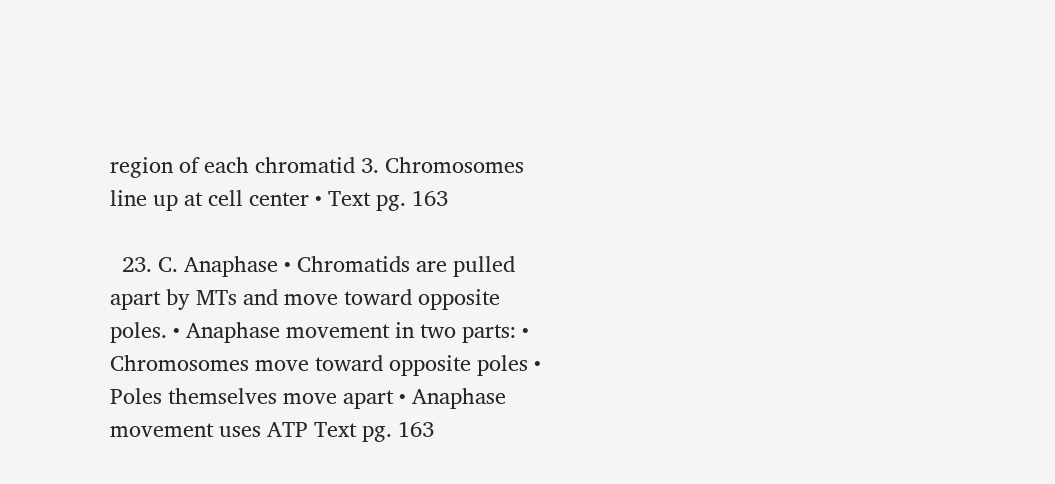region of each chromatid 3. Chromosomes line up at cell center • Text pg. 163

  23. C. Anaphase • Chromatids are pulled apart by MTs and move toward opposite poles. • Anaphase movement in two parts: • Chromosomes move toward opposite poles • Poles themselves move apart • Anaphase movement uses ATP Text pg. 163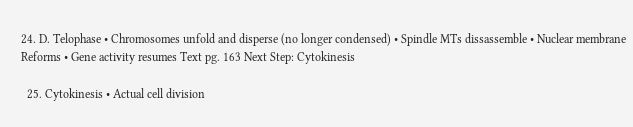24. D. Telophase • Chromosomes unfold and disperse (no longer condensed) • Spindle MTs dissassemble • Nuclear membrane Reforms • Gene activity resumes Text pg. 163 Next Step: Cytokinesis

  25. Cytokinesis • Actual cell division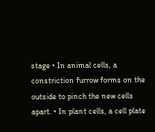stage • In animal cells, a constriction furrow forms on the outside to pinch the new cells apart. • In plant cells, a cell plate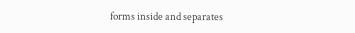forms inside and separates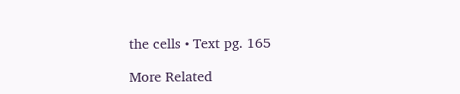the cells • Text pg. 165

More Related